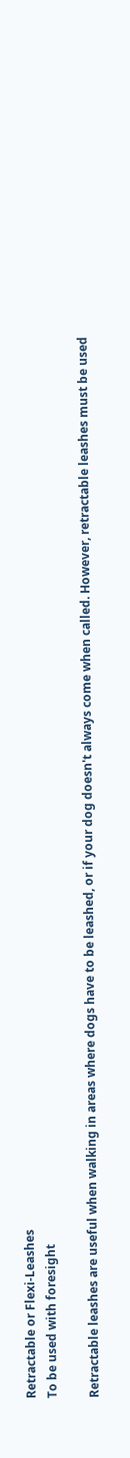Retractable or Flexi-Leashes
To be used with foresight

Retractable leashes are useful when walking in areas where dogs have to be leashed, or if your dog doesn't always come when called. However, retractable leashes must be used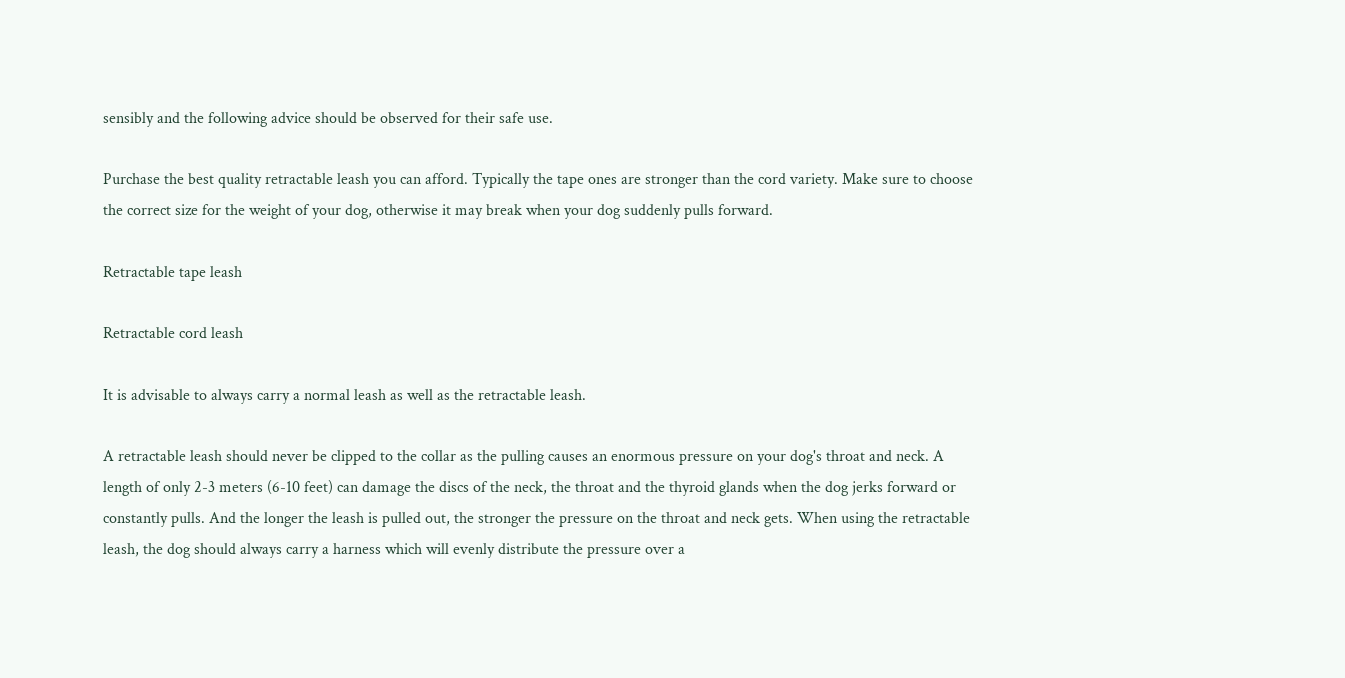sensibly and the following advice should be observed for their safe use.

Purchase the best quality retractable leash you can afford. Typically the tape ones are stronger than the cord variety. Make sure to choose the correct size for the weight of your dog, otherwise it may break when your dog suddenly pulls forward.

Retractable tape leash

Retractable cord leash

It is advisable to always carry a normal leash as well as the retractable leash.

A retractable leash should never be clipped to the collar as the pulling causes an enormous pressure on your dog's throat and neck. A length of only 2-3 meters (6-10 feet) can damage the discs of the neck, the throat and the thyroid glands when the dog jerks forward or constantly pulls. And the longer the leash is pulled out, the stronger the pressure on the throat and neck gets. When using the retractable leash, the dog should always carry a harness which will evenly distribute the pressure over a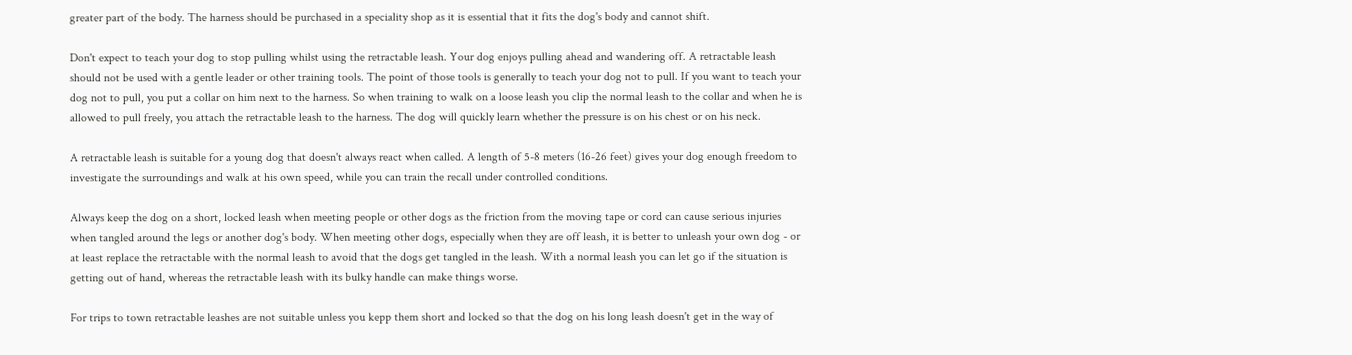greater part of the body. The harness should be purchased in a speciality shop as it is essential that it fits the dog's body and cannot shift.

Don't expect to teach your dog to stop pulling whilst using the retractable leash. Your dog enjoys pulling ahead and wandering off. A retractable leash should not be used with a gentle leader or other training tools. The point of those tools is generally to teach your dog not to pull. If you want to teach your dog not to pull, you put a collar on him next to the harness. So when training to walk on a loose leash you clip the normal leash to the collar and when he is allowed to pull freely, you attach the retractable leash to the harness. The dog will quickly learn whether the pressure is on his chest or on his neck.

A retractable leash is suitable for a young dog that doesn't always react when called. A length of 5-8 meters (16-26 feet) gives your dog enough freedom to investigate the surroundings and walk at his own speed, while you can train the recall under controlled conditions.

Always keep the dog on a short, locked leash when meeting people or other dogs as the friction from the moving tape or cord can cause serious injuries when tangled around the legs or another dog's body. When meeting other dogs, especially when they are off leash, it is better to unleash your own dog - or at least replace the retractable with the normal leash to avoid that the dogs get tangled in the leash. With a normal leash you can let go if the situation is getting out of hand, whereas the retractable leash with its bulky handle can make things worse.

For trips to town retractable leashes are not suitable unless you kepp them short and locked so that the dog on his long leash doesn't get in the way of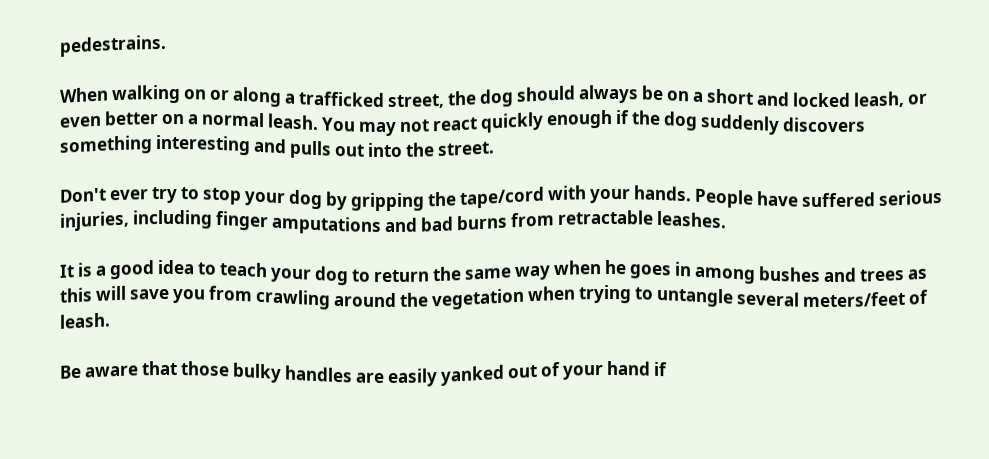pedestrains.

When walking on or along a trafficked street, the dog should always be on a short and locked leash, or even better on a normal leash. You may not react quickly enough if the dog suddenly discovers something interesting and pulls out into the street.

Don't ever try to stop your dog by gripping the tape/cord with your hands. People have suffered serious injuries, including finger amputations and bad burns from retractable leashes.

It is a good idea to teach your dog to return the same way when he goes in among bushes and trees as this will save you from crawling around the vegetation when trying to untangle several meters/feet of leash.

Be aware that those bulky handles are easily yanked out of your hand if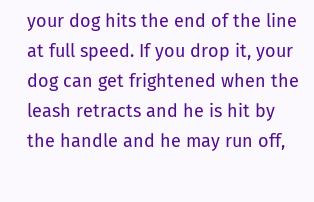your dog hits the end of the line at full speed. If you drop it, your dog can get frightened when the leash retracts and he is hit by the handle and he may run off,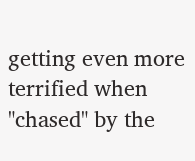getting even more terrified when "chased" by the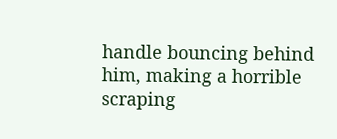handle bouncing behind him, making a horrible scraping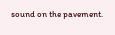sound on the pavement.